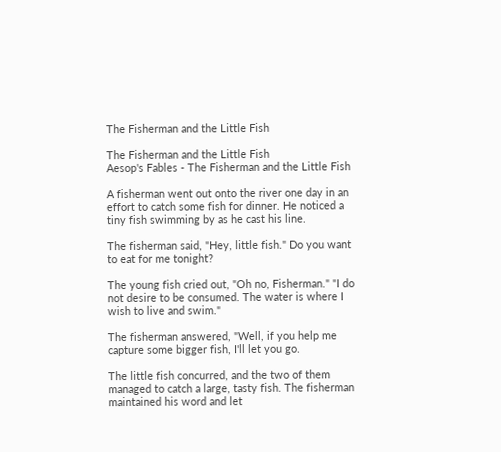The Fisherman and the Little Fish

The Fisherman and the Little Fish
Aesop's Fables - The Fisherman and the Little Fish

A fisherman went out onto the river one day in an effort to catch some fish for dinner. He noticed a tiny fish swimming by as he cast his line.

The fisherman said, "Hey, little fish." Do you want to eat for me tonight?

The young fish cried out, "Oh no, Fisherman." "I do not desire to be consumed. The water is where I wish to live and swim."

The fisherman answered, "Well, if you help me capture some bigger fish, I'll let you go.

The little fish concurred, and the two of them managed to catch a large, tasty fish. The fisherman maintained his word and let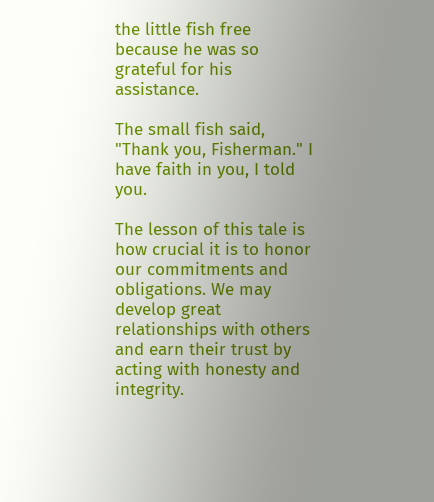the little fish free because he was so grateful for his assistance.

The small fish said, "Thank you, Fisherman." I have faith in you, I told you.

The lesson of this tale is how crucial it is to honor our commitments and obligations. We may develop great relationships with others and earn their trust by acting with honesty and integrity.